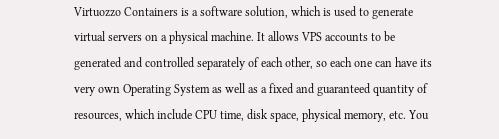Virtuozzo Containers is a software solution, which is used to generate virtual servers on a physical machine. It allows VPS accounts to be generated and controlled separately of each other, so each one can have its very own Operating System as well as a fixed and guaranteed quantity of resources, which include CPU time, disk space, physical memory, etc. You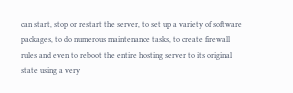can start, stop or restart the server, to set up a variety of software packages, to do numerous maintenance tasks, to create firewall rules and even to reboot the entire hosting server to its original state using a very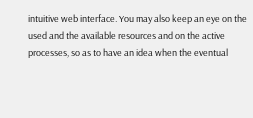intuitive web interface. You may also keep an eye on the used and the available resources and on the active processes, so as to have an idea when the eventual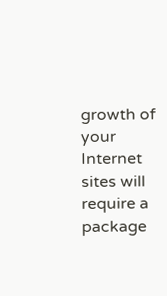growth of your Internet sites will require a package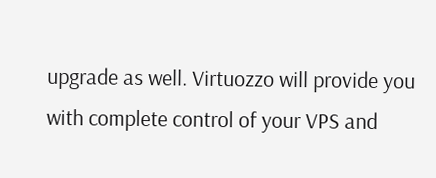upgrade as well. Virtuozzo will provide you with complete control of your VPS and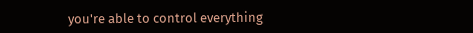you're able to control everything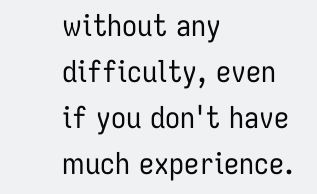without any difficulty, even if you don't have much experience.